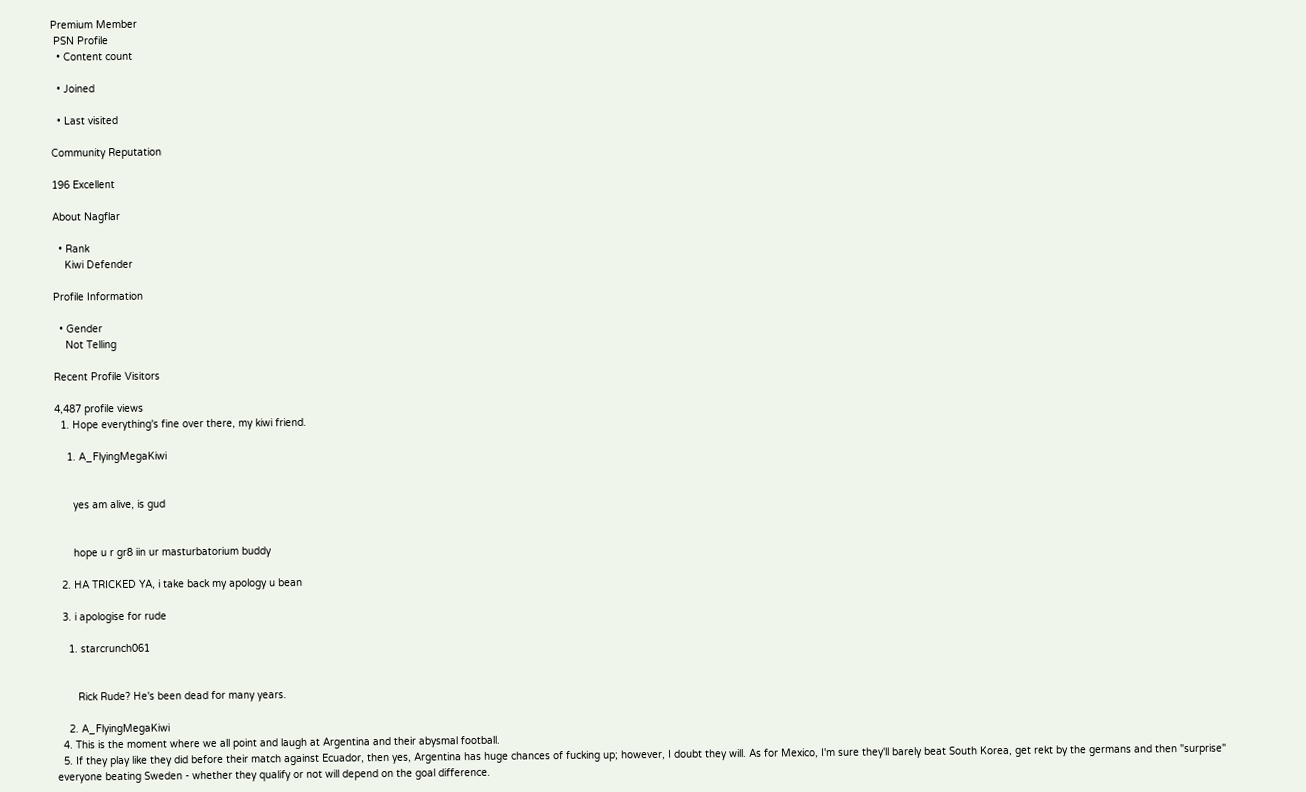Premium Member
 PSN Profile
  • Content count

  • Joined

  • Last visited

Community Reputation

196 Excellent

About Nagflar

  • Rank
    Kiwi Defender

Profile Information

  • Gender
    Not Telling

Recent Profile Visitors

4,487 profile views
  1. Hope everything's fine over there, my kiwi friend.

    1. A_FlyingMegaKiwi


      yes am alive, is gud


      hope u r gr8 iin ur masturbatorium buddy

  2. HA TRICKED YA, i take back my apology u bean

  3. i apologise for rude

    1. starcrunch061


       Rick Rude? He's been dead for many years.

    2. A_FlyingMegaKiwi
  4. This is the moment where we all point and laugh at Argentina and their abysmal football.
  5. If they play like they did before their match against Ecuador, then yes, Argentina has huge chances of fucking up; however, I doubt they will. As for Mexico, I'm sure they'll barely beat South Korea, get rekt by the germans and then "surprise" everyone beating Sweden - whether they qualify or not will depend on the goal difference.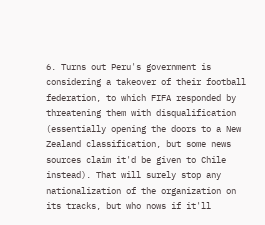6. Turns out Peru's government is considering a takeover of their football federation, to which FIFA responded by threatening them with disqualification (essentially opening the doors to a New Zealand classification, but some news sources claim it'd be given to Chile instead). That will surely stop any nationalization of the organization on its tracks, but who nows if it'll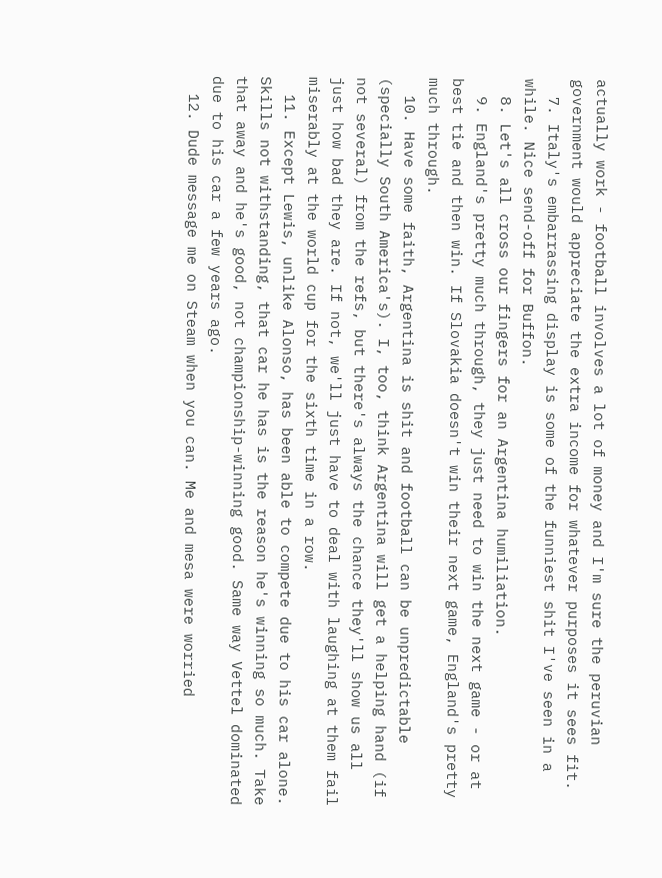actually work - football involves a lot of money and I'm sure the peruvian government would appreciate the extra income for whatever purposes it sees fit.
  7. Italy's embarrassing display is some of the funniest shit I've seen in a while. Nice send-off for Buffon.
  8. Let's all cross our fingers for an Argentina humiliation.
  9. England's pretty much through, they just need to win the next game - or at best tie and then win. If Slovakia doesn't win their next game, England's pretty much through.
  10. Have some faith, Argentina is shit and football can be unpredictable (specially South America's). I, too, think Argentina will get a helping hand (if not several) from the refs, but there's always the chance they'll show us all just how bad they are. If not, we'll just have to deal with laughing at them fail miserably at the world cup for the sixth time in a row.
  11. Except Lewis, unlike Alonso, has been able to compete due to his car alone. Skills not withstanding, that car he has is the reason he's winning so much. Take that away and he's good, not championship-winning good. Same way Vettel dominated due to his car a few years ago.
  12. Dude message me on Steam when you can. Me and mesa were worried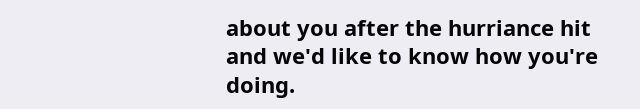about you after the hurriance hit and we'd like to know how you're doing.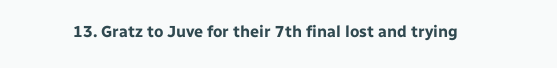13. Gratz to Juve for their 7th final lost and trying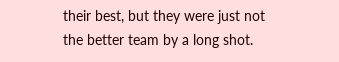their best, but they were just not the better team by a long shot.